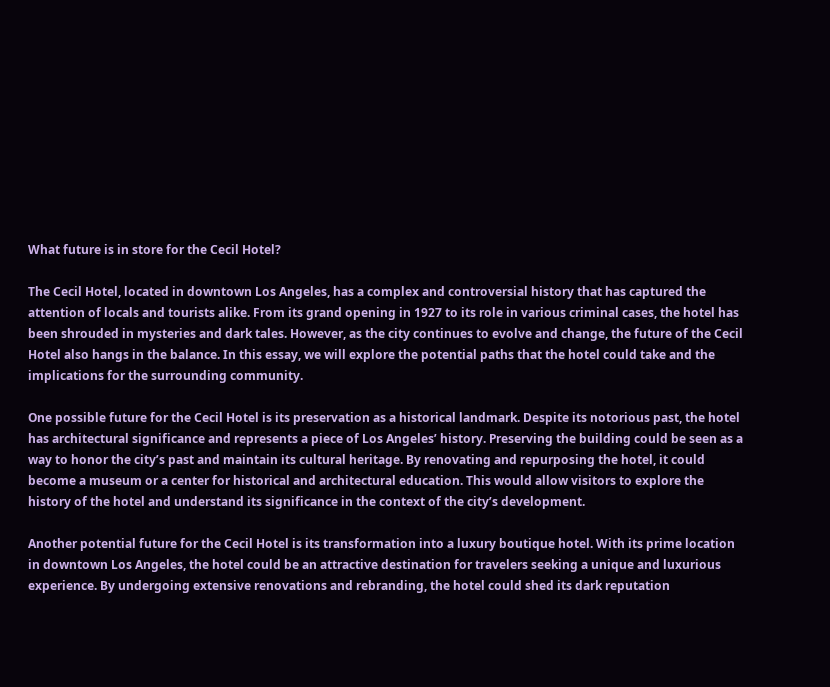What future is in store for the Cecil Hotel?

The Cecil Hotel, located in downtown Los Angeles, has a complex and controversial history that has captured the attention of locals and tourists alike. From its grand opening in 1927 to its role in various criminal cases, the hotel has been shrouded in mysteries and dark tales. However, as the city continues to evolve and change, the future of the Cecil Hotel also hangs in the balance. In this essay, we will explore the potential paths that the hotel could take and the implications for the surrounding community.

One possible future for the Cecil Hotel is its preservation as a historical landmark. Despite its notorious past, the hotel has architectural significance and represents a piece of Los Angeles’ history. Preserving the building could be seen as a way to honor the city’s past and maintain its cultural heritage. By renovating and repurposing the hotel, it could become a museum or a center for historical and architectural education. This would allow visitors to explore the history of the hotel and understand its significance in the context of the city’s development.

Another potential future for the Cecil Hotel is its transformation into a luxury boutique hotel. With its prime location in downtown Los Angeles, the hotel could be an attractive destination for travelers seeking a unique and luxurious experience. By undergoing extensive renovations and rebranding, the hotel could shed its dark reputation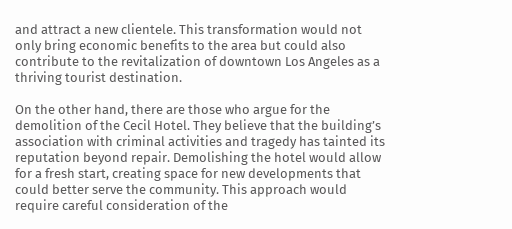and attract a new clientele. This transformation would not only bring economic benefits to the area but could also contribute to the revitalization of downtown Los Angeles as a thriving tourist destination.

On the other hand, there are those who argue for the demolition of the Cecil Hotel. They believe that the building’s association with criminal activities and tragedy has tainted its reputation beyond repair. Demolishing the hotel would allow for a fresh start, creating space for new developments that could better serve the community. This approach would require careful consideration of the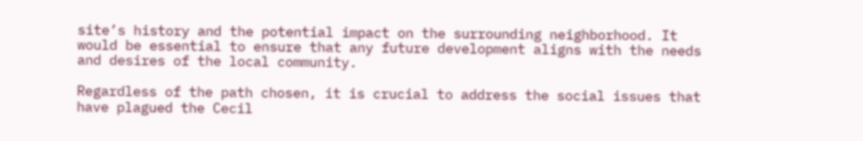site’s history and the potential impact on the surrounding neighborhood. It would be essential to ensure that any future development aligns with the needs and desires of the local community.

Regardless of the path chosen, it is crucial to address the social issues that have plagued the Cecil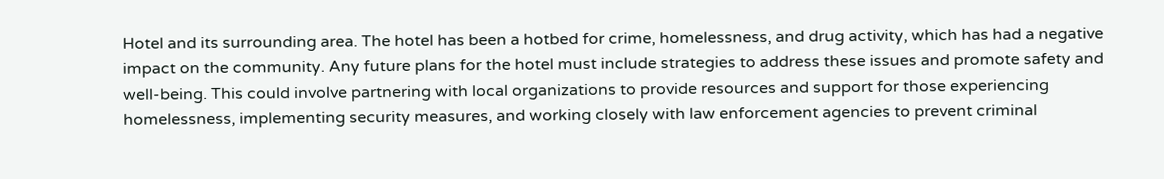Hotel and its surrounding area. The hotel has been a hotbed for crime, homelessness, and drug activity, which has had a negative impact on the community. Any future plans for the hotel must include strategies to address these issues and promote safety and well-being. This could involve partnering with local organizations to provide resources and support for those experiencing homelessness, implementing security measures, and working closely with law enforcement agencies to prevent criminal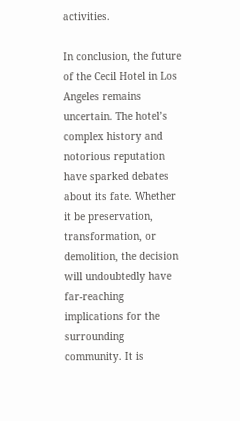activities.

In conclusion, the future of the Cecil Hotel in Los Angeles remains uncertain. The hotel’s complex history and notorious reputation have sparked debates about its fate. Whether it be preservation, transformation, or demolition, the decision will undoubtedly have far-reaching implications for the surrounding community. It is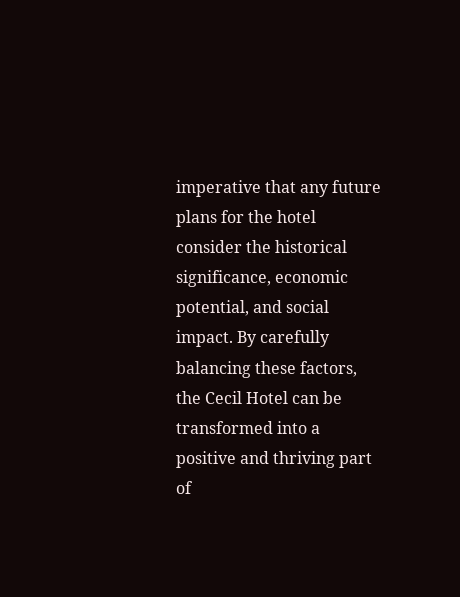imperative that any future plans for the hotel consider the historical significance, economic potential, and social impact. By carefully balancing these factors, the Cecil Hotel can be transformed into a positive and thriving part of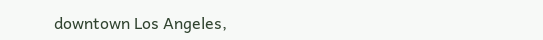downtown Los Angeles,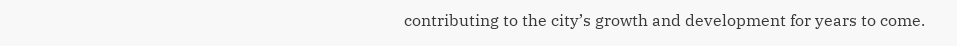contributing to the city’s growth and development for years to come.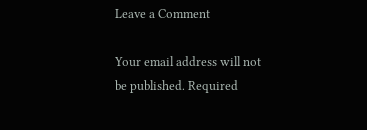Leave a Comment

Your email address will not be published. Required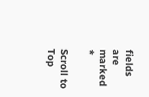fields are marked *

Scroll to Top